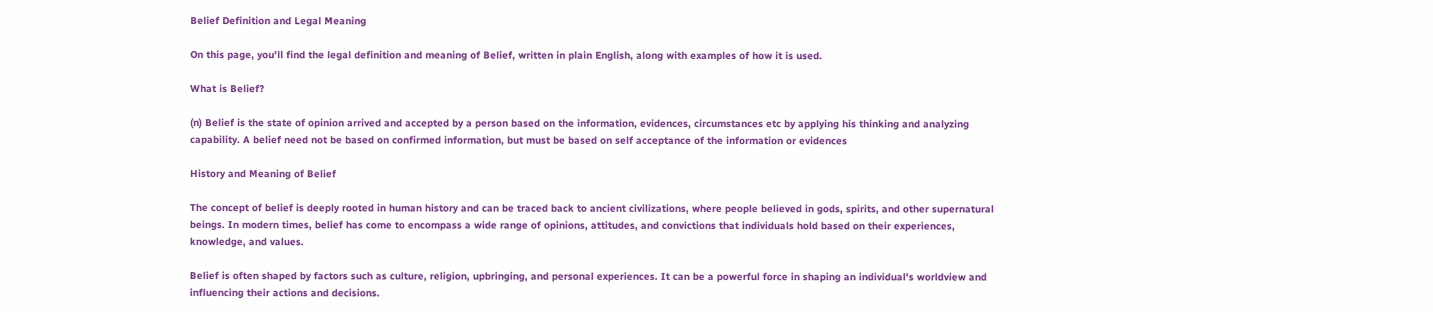Belief Definition and Legal Meaning

On this page, you'll find the legal definition and meaning of Belief, written in plain English, along with examples of how it is used.

What is Belief?

(n) Belief is the state of opinion arrived and accepted by a person based on the information, evidences, circumstances etc by applying his thinking and analyzing capability. A belief need not be based on confirmed information, but must be based on self acceptance of the information or evidences

History and Meaning of Belief

The concept of belief is deeply rooted in human history and can be traced back to ancient civilizations, where people believed in gods, spirits, and other supernatural beings. In modern times, belief has come to encompass a wide range of opinions, attitudes, and convictions that individuals hold based on their experiences, knowledge, and values.

Belief is often shaped by factors such as culture, religion, upbringing, and personal experiences. It can be a powerful force in shaping an individual's worldview and influencing their actions and decisions.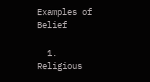Examples of Belief

  1. Religious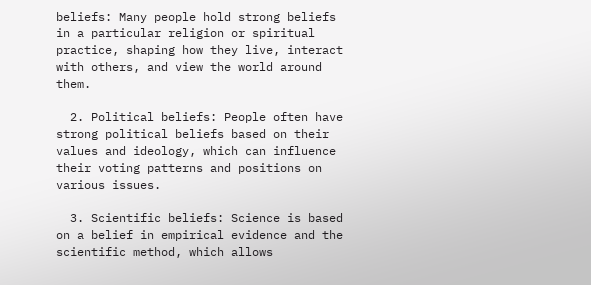beliefs: Many people hold strong beliefs in a particular religion or spiritual practice, shaping how they live, interact with others, and view the world around them.

  2. Political beliefs: People often have strong political beliefs based on their values and ideology, which can influence their voting patterns and positions on various issues.

  3. Scientific beliefs: Science is based on a belief in empirical evidence and the scientific method, which allows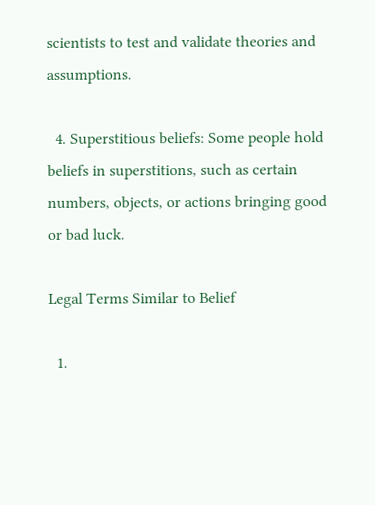scientists to test and validate theories and assumptions.

  4. Superstitious beliefs: Some people hold beliefs in superstitions, such as certain numbers, objects, or actions bringing good or bad luck.

Legal Terms Similar to Belief

  1.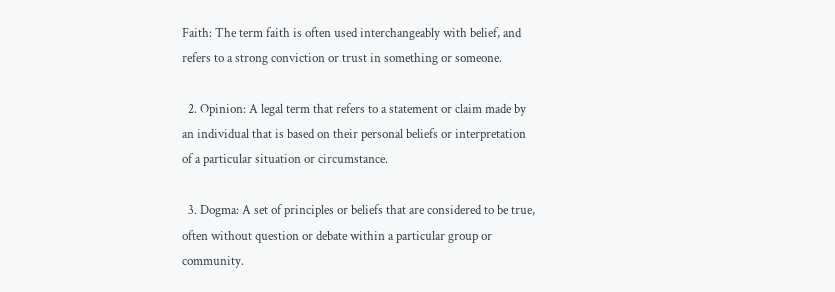Faith: The term faith is often used interchangeably with belief, and refers to a strong conviction or trust in something or someone.

  2. Opinion: A legal term that refers to a statement or claim made by an individual that is based on their personal beliefs or interpretation of a particular situation or circumstance.

  3. Dogma: A set of principles or beliefs that are considered to be true, often without question or debate within a particular group or community.